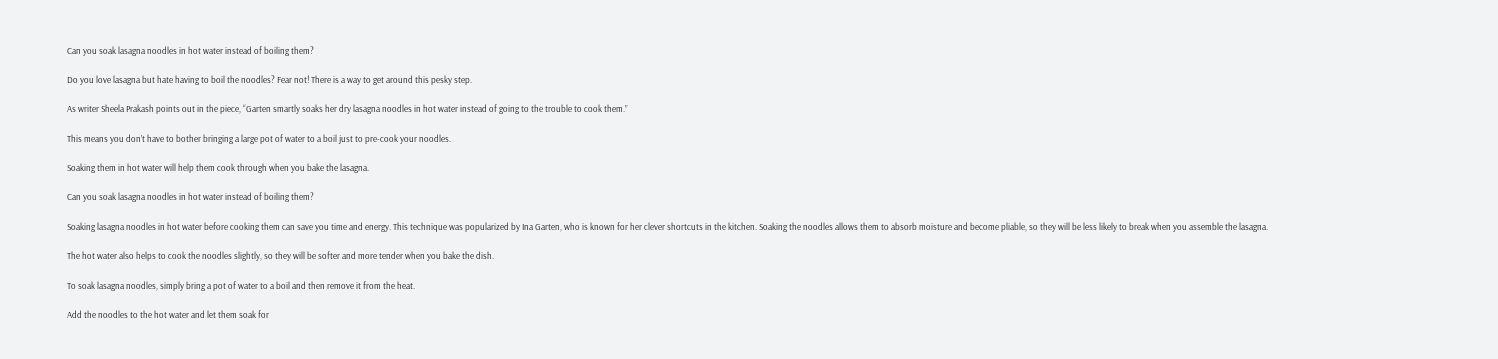Can you soak lasagna noodles in hot water instead of boiling them?

Do you love lasagna but hate having to boil the noodles? Fear not! There is a way to get around this pesky step.

As writer Sheela Prakash points out in the piece, “Garten smartly soaks her dry lasagna noodles in hot water instead of going to the trouble to cook them.”

This means you don’t have to bother bringing a large pot of water to a boil just to pre-cook your noodles.

Soaking them in hot water will help them cook through when you bake the lasagna.

Can you soak lasagna noodles in hot water instead of boiling them?

Soaking lasagna noodles in hot water before cooking them can save you time and energy. This technique was popularized by Ina Garten, who is known for her clever shortcuts in the kitchen. Soaking the noodles allows them to absorb moisture and become pliable, so they will be less likely to break when you assemble the lasagna.

The hot water also helps to cook the noodles slightly, so they will be softer and more tender when you bake the dish.

To soak lasagna noodles, simply bring a pot of water to a boil and then remove it from the heat.

Add the noodles to the hot water and let them soak for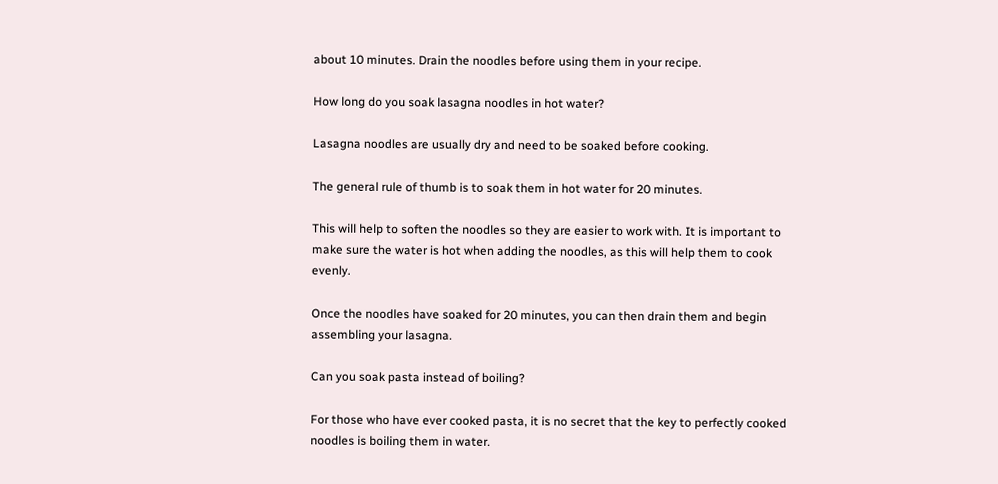about 10 minutes. Drain the noodles before using them in your recipe.

How long do you soak lasagna noodles in hot water?

Lasagna noodles are usually dry and need to be soaked before cooking.

The general rule of thumb is to soak them in hot water for 20 minutes.

This will help to soften the noodles so they are easier to work with. It is important to make sure the water is hot when adding the noodles, as this will help them to cook evenly.

Once the noodles have soaked for 20 minutes, you can then drain them and begin assembling your lasagna.

Can you soak pasta instead of boiling?

For those who have ever cooked pasta, it is no secret that the key to perfectly cooked noodles is boiling them in water.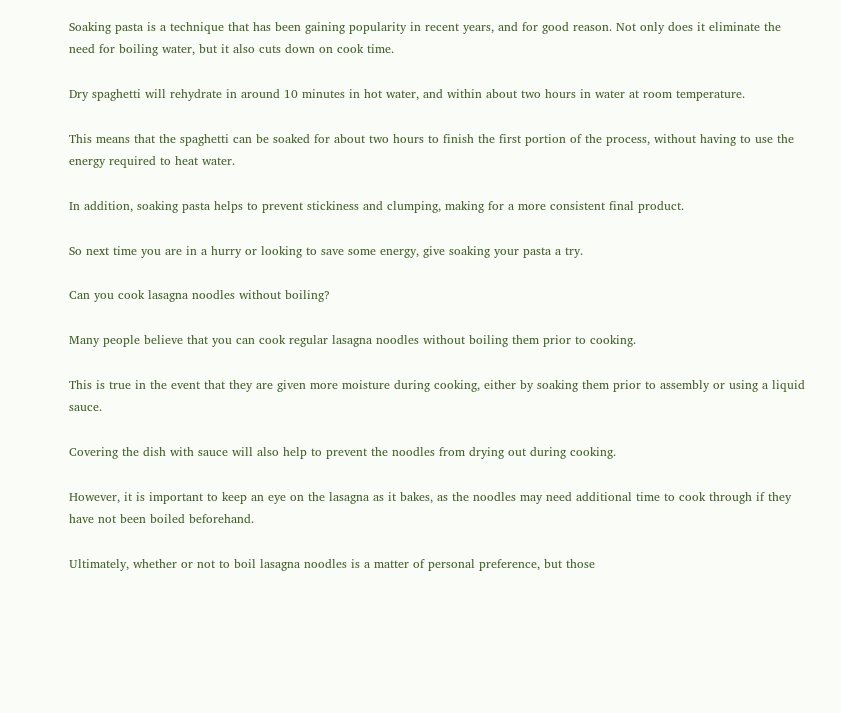Soaking pasta is a technique that has been gaining popularity in recent years, and for good reason. Not only does it eliminate the need for boiling water, but it also cuts down on cook time.

Dry spaghetti will rehydrate in around 10 minutes in hot water, and within about two hours in water at room temperature.

This means that the spaghetti can be soaked for about two hours to finish the first portion of the process, without having to use the energy required to heat water.

In addition, soaking pasta helps to prevent stickiness and clumping, making for a more consistent final product.

So next time you are in a hurry or looking to save some energy, give soaking your pasta a try.

Can you cook lasagna noodles without boiling?

Many people believe that you can cook regular lasagna noodles without boiling them prior to cooking.

This is true in the event that they are given more moisture during cooking, either by soaking them prior to assembly or using a liquid sauce.

Covering the dish with sauce will also help to prevent the noodles from drying out during cooking.

However, it is important to keep an eye on the lasagna as it bakes, as the noodles may need additional time to cook through if they have not been boiled beforehand.

Ultimately, whether or not to boil lasagna noodles is a matter of personal preference, but those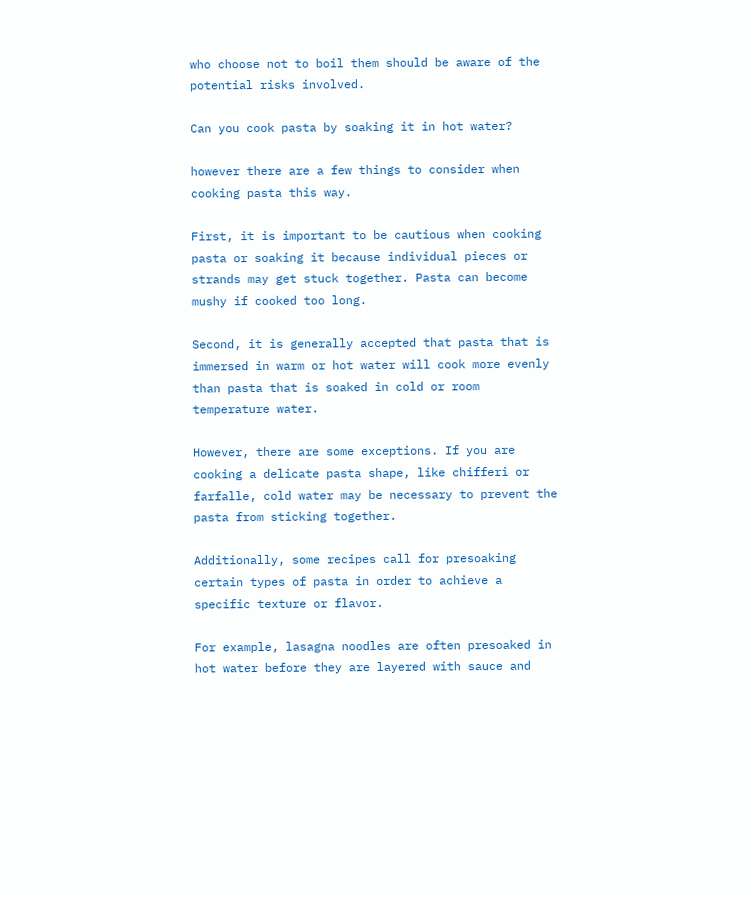who choose not to boil them should be aware of the potential risks involved.

Can you cook pasta by soaking it in hot water?

however there are a few things to consider when cooking pasta this way.

First, it is important to be cautious when cooking pasta or soaking it because individual pieces or strands may get stuck together. Pasta can become mushy if cooked too long.

Second, it is generally accepted that pasta that is immersed in warm or hot water will cook more evenly than pasta that is soaked in cold or room temperature water.

However, there are some exceptions. If you are cooking a delicate pasta shape, like chifferi or farfalle, cold water may be necessary to prevent the pasta from sticking together.

Additionally, some recipes call for presoaking certain types of pasta in order to achieve a specific texture or flavor.

For example, lasagna noodles are often presoaked in hot water before they are layered with sauce and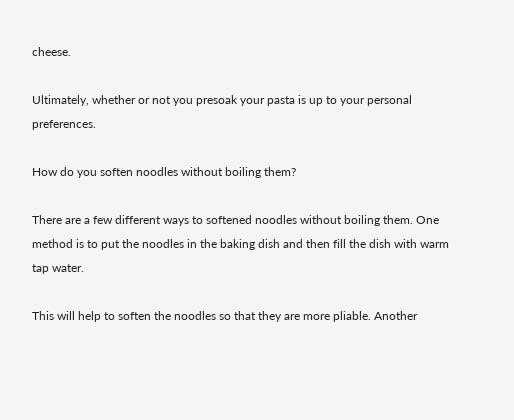cheese.

Ultimately, whether or not you presoak your pasta is up to your personal preferences.

How do you soften noodles without boiling them?

There are a few different ways to softened noodles without boiling them. One method is to put the noodles in the baking dish and then fill the dish with warm tap water.

This will help to soften the noodles so that they are more pliable. Another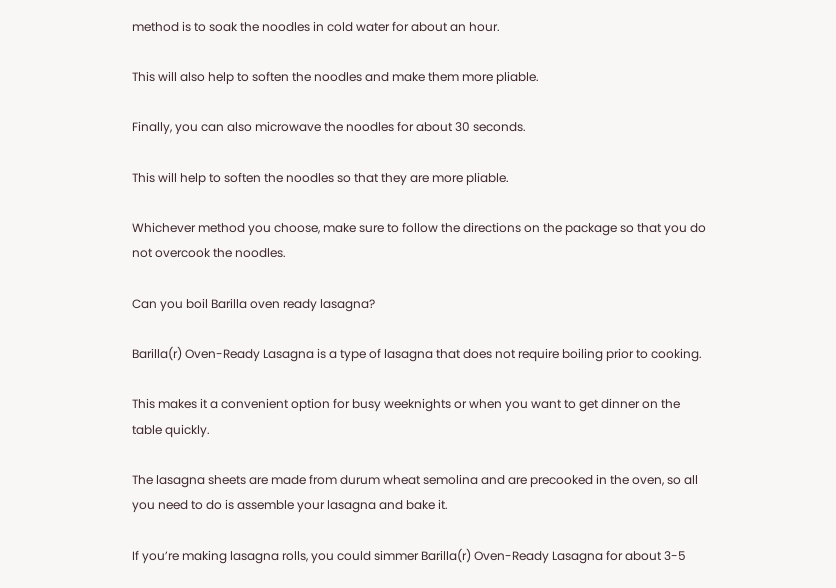method is to soak the noodles in cold water for about an hour.

This will also help to soften the noodles and make them more pliable.

Finally, you can also microwave the noodles for about 30 seconds.

This will help to soften the noodles so that they are more pliable.

Whichever method you choose, make sure to follow the directions on the package so that you do not overcook the noodles.

Can you boil Barilla oven ready lasagna?

Barilla(r) Oven-Ready Lasagna is a type of lasagna that does not require boiling prior to cooking.

This makes it a convenient option for busy weeknights or when you want to get dinner on the table quickly.

The lasagna sheets are made from durum wheat semolina and are precooked in the oven, so all you need to do is assemble your lasagna and bake it.

If you’re making lasagna rolls, you could simmer Barilla(r) Oven-Ready Lasagna for about 3-5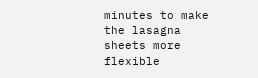minutes to make the lasagna sheets more flexible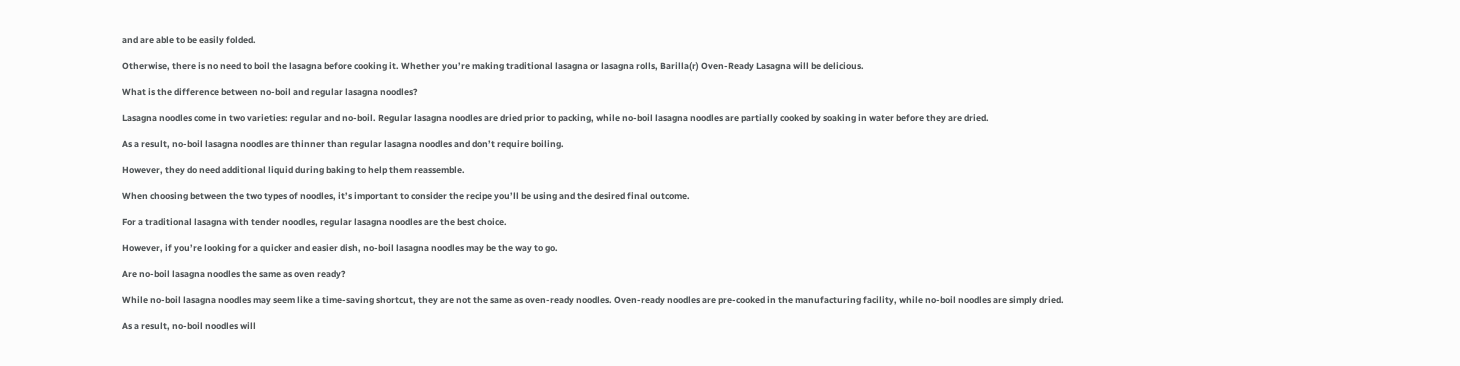and are able to be easily folded.

Otherwise, there is no need to boil the lasagna before cooking it. Whether you’re making traditional lasagna or lasagna rolls, Barilla(r) Oven-Ready Lasagna will be delicious.

What is the difference between no-boil and regular lasagna noodles?

Lasagna noodles come in two varieties: regular and no-boil. Regular lasagna noodles are dried prior to packing, while no-boil lasagna noodles are partially cooked by soaking in water before they are dried.

As a result, no-boil lasagna noodles are thinner than regular lasagna noodles and don’t require boiling.

However, they do need additional liquid during baking to help them reassemble.

When choosing between the two types of noodles, it’s important to consider the recipe you’ll be using and the desired final outcome.

For a traditional lasagna with tender noodles, regular lasagna noodles are the best choice.

However, if you’re looking for a quicker and easier dish, no-boil lasagna noodles may be the way to go.

Are no-boil lasagna noodles the same as oven ready?

While no-boil lasagna noodles may seem like a time-saving shortcut, they are not the same as oven-ready noodles. Oven-ready noodles are pre-cooked in the manufacturing facility, while no-boil noodles are simply dried.

As a result, no-boil noodles will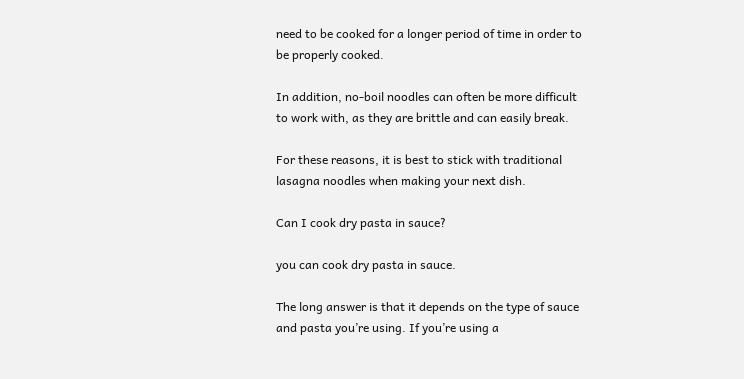need to be cooked for a longer period of time in order to be properly cooked.

In addition, no-boil noodles can often be more difficult to work with, as they are brittle and can easily break.

For these reasons, it is best to stick with traditional lasagna noodles when making your next dish.

Can I cook dry pasta in sauce?

you can cook dry pasta in sauce.

The long answer is that it depends on the type of sauce and pasta you’re using. If you’re using a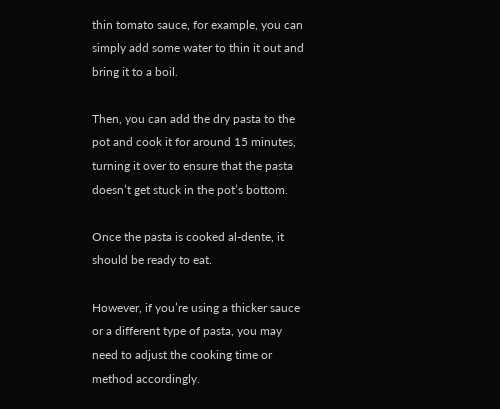thin tomato sauce, for example, you can simply add some water to thin it out and bring it to a boil.

Then, you can add the dry pasta to the pot and cook it for around 15 minutes, turning it over to ensure that the pasta doesn’t get stuck in the pot’s bottom.

Once the pasta is cooked al-dente, it should be ready to eat.

However, if you’re using a thicker sauce or a different type of pasta, you may need to adjust the cooking time or method accordingly.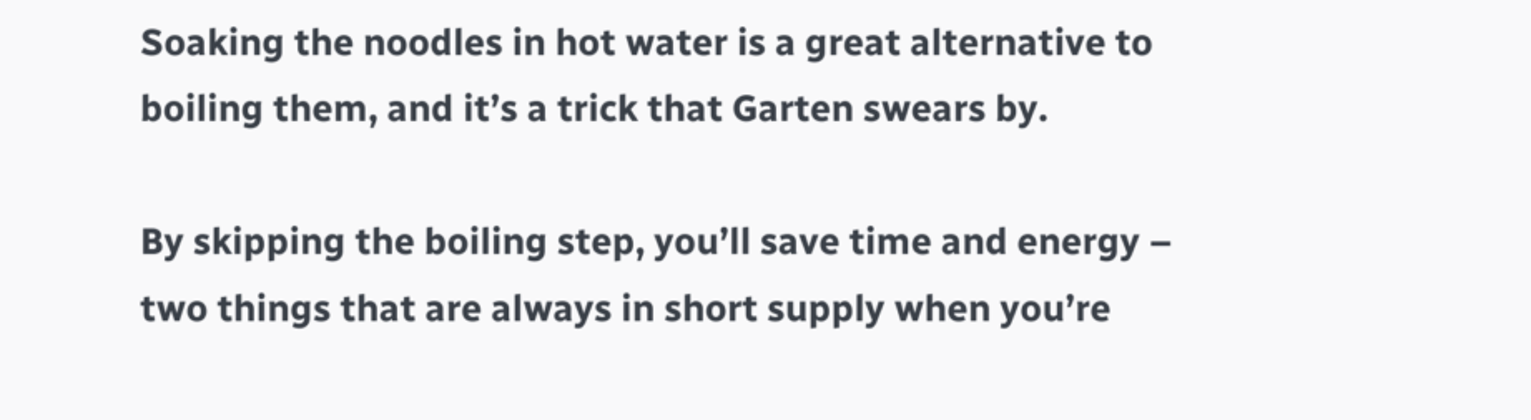Soaking the noodles in hot water is a great alternative to boiling them, and it’s a trick that Garten swears by.

By skipping the boiling step, you’ll save time and energy – two things that are always in short supply when you’re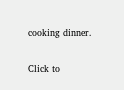cooking dinner.

Click to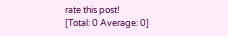rate this post!
[Total: 0 Average: 0]